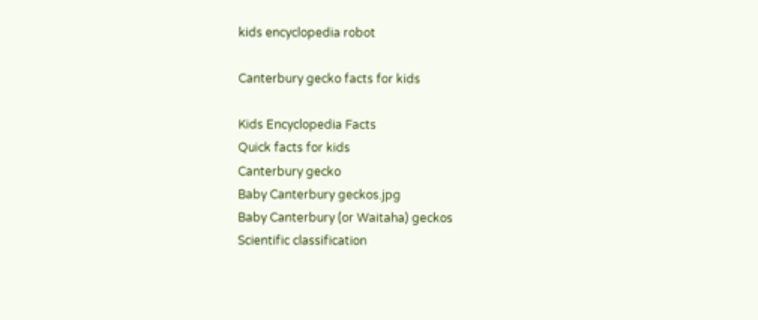kids encyclopedia robot

Canterbury gecko facts for kids

Kids Encyclopedia Facts
Quick facts for kids
Canterbury gecko
Baby Canterbury geckos.jpg
Baby Canterbury (or Waitaha) geckos
Scientific classification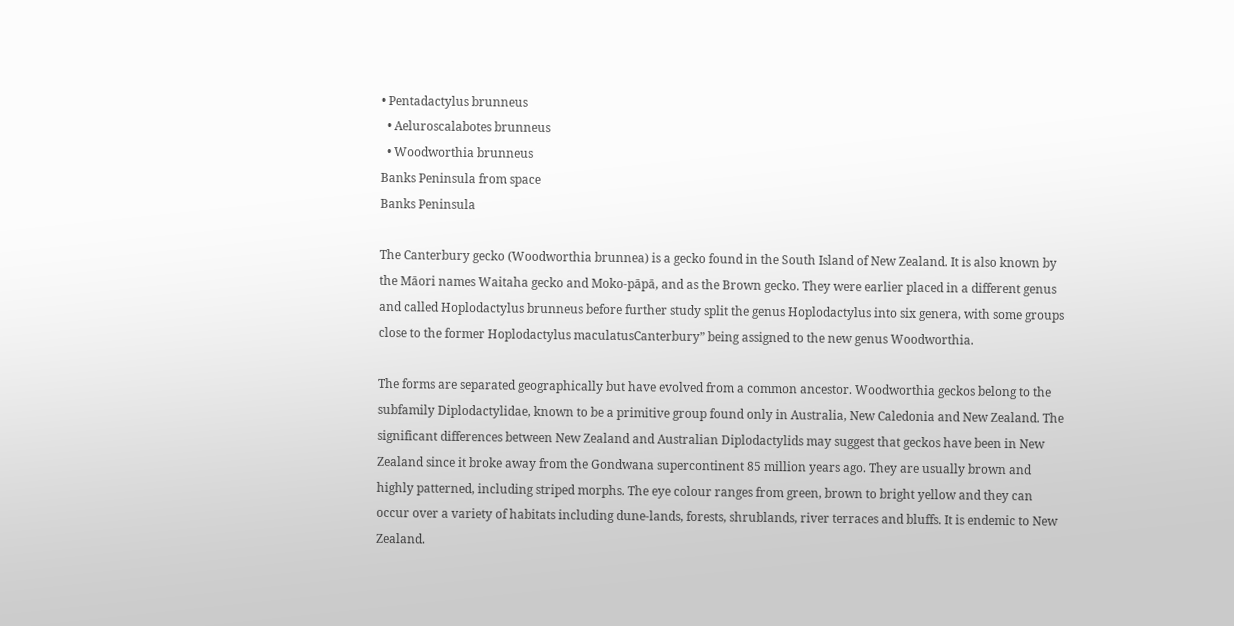• Pentadactylus brunneus
  • Aeluroscalabotes brunneus
  • Woodworthia brunneus
Banks Peninsula from space
Banks Peninsula

The Canterbury gecko (Woodworthia brunnea) is a gecko found in the South Island of New Zealand. It is also known by the Māori names Waitaha gecko and Moko-pāpā, and as the Brown gecko. They were earlier placed in a different genus and called Hoplodactylus brunneus before further study split the genus Hoplodactylus into six genera, with some groups close to the former Hoplodactylus maculatusCanterbury” being assigned to the new genus Woodworthia.

The forms are separated geographically but have evolved from a common ancestor. Woodworthia geckos belong to the subfamily Diplodactylidae, known to be a primitive group found only in Australia, New Caledonia and New Zealand. The significant differences between New Zealand and Australian Diplodactylids may suggest that geckos have been in New Zealand since it broke away from the Gondwana supercontinent 85 million years ago. They are usually brown and highly patterned, including striped morphs. The eye colour ranges from green, brown to bright yellow and they can occur over a variety of habitats including dune-lands, forests, shrublands, river terraces and bluffs. It is endemic to New Zealand.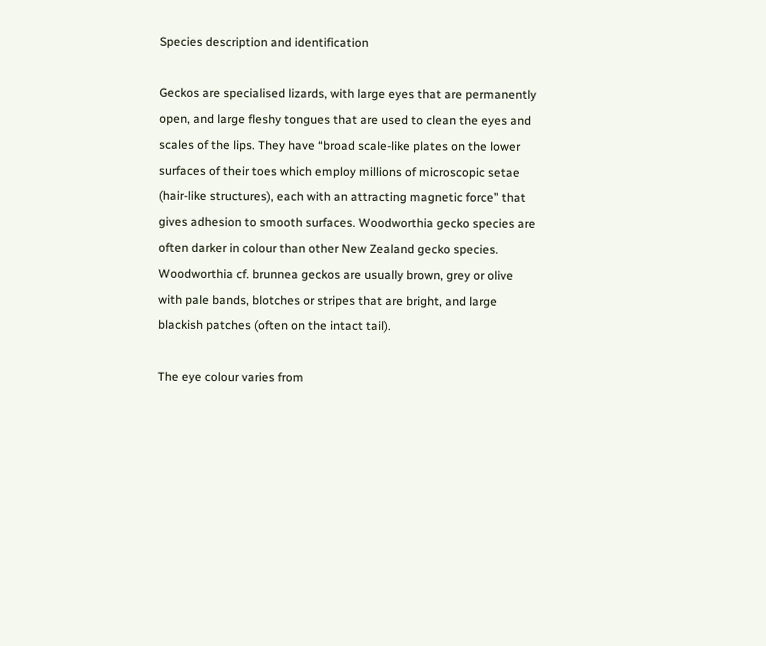Species description and identification

Geckos are specialised lizards, with large eyes that are permanently open, and large fleshy tongues that are used to clean the eyes and scales of the lips. They have “broad scale-like plates on the lower surfaces of their toes which employ millions of microscopic setae (hair-like structures), each with an attracting magnetic force” that gives adhesion to smooth surfaces. Woodworthia gecko species are often darker in colour than other New Zealand gecko species. Woodworthia cf. brunnea geckos are usually brown, grey or olive with pale bands, blotches or stripes that are bright, and large blackish patches (often on the intact tail).

The eye colour varies from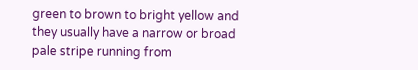green to brown to bright yellow and they usually have a narrow or broad pale stripe running from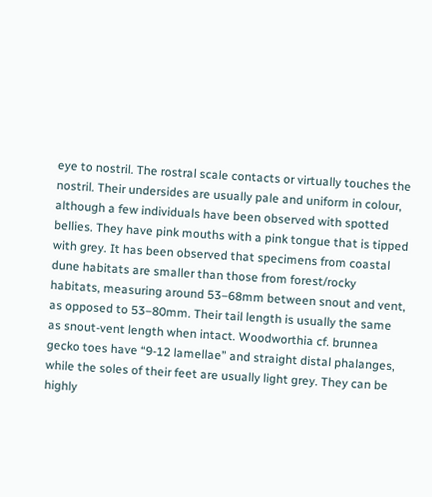eye to nostril. The rostral scale contacts or virtually touches the nostril. Their undersides are usually pale and uniform in colour, although a few individuals have been observed with spotted bellies. They have pink mouths with a pink tongue that is tipped with grey. It has been observed that specimens from coastal dune habitats are smaller than those from forest/rocky habitats, measuring around 53–68mm between snout and vent, as opposed to 53–80mm. Their tail length is usually the same as snout-vent length when intact. Woodworthia cf. brunnea gecko toes have “9-12 lamellae” and straight distal phalanges, while the soles of their feet are usually light grey. They can be highly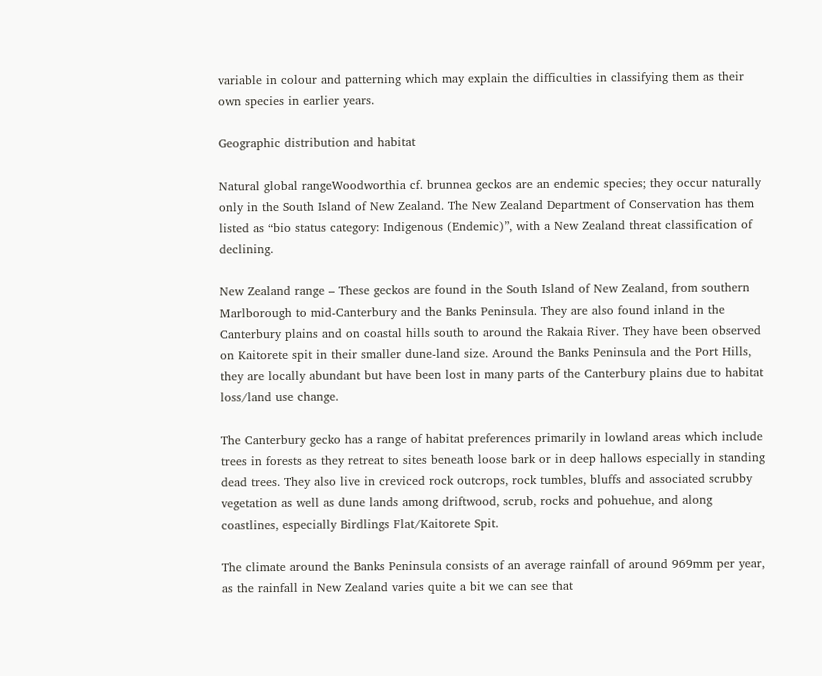variable in colour and patterning which may explain the difficulties in classifying them as their own species in earlier years.

Geographic distribution and habitat

Natural global rangeWoodworthia cf. brunnea geckos are an endemic species; they occur naturally only in the South Island of New Zealand. The New Zealand Department of Conservation has them listed as “bio status category: Indigenous (Endemic)”, with a New Zealand threat classification of declining.

New Zealand range – These geckos are found in the South Island of New Zealand, from southern Marlborough to mid-Canterbury and the Banks Peninsula. They are also found inland in the Canterbury plains and on coastal hills south to around the Rakaia River. They have been observed on Kaitorete spit in their smaller dune-land size. Around the Banks Peninsula and the Port Hills, they are locally abundant but have been lost in many parts of the Canterbury plains due to habitat loss/land use change.

The Canterbury gecko has a range of habitat preferences primarily in lowland areas which include trees in forests as they retreat to sites beneath loose bark or in deep hallows especially in standing dead trees. They also live in creviced rock outcrops, rock tumbles, bluffs and associated scrubby vegetation as well as dune lands among driftwood, scrub, rocks and pohuehue, and along coastlines, especially Birdlings Flat/Kaitorete Spit.

The climate around the Banks Peninsula consists of an average rainfall of around 969mm per year, as the rainfall in New Zealand varies quite a bit we can see that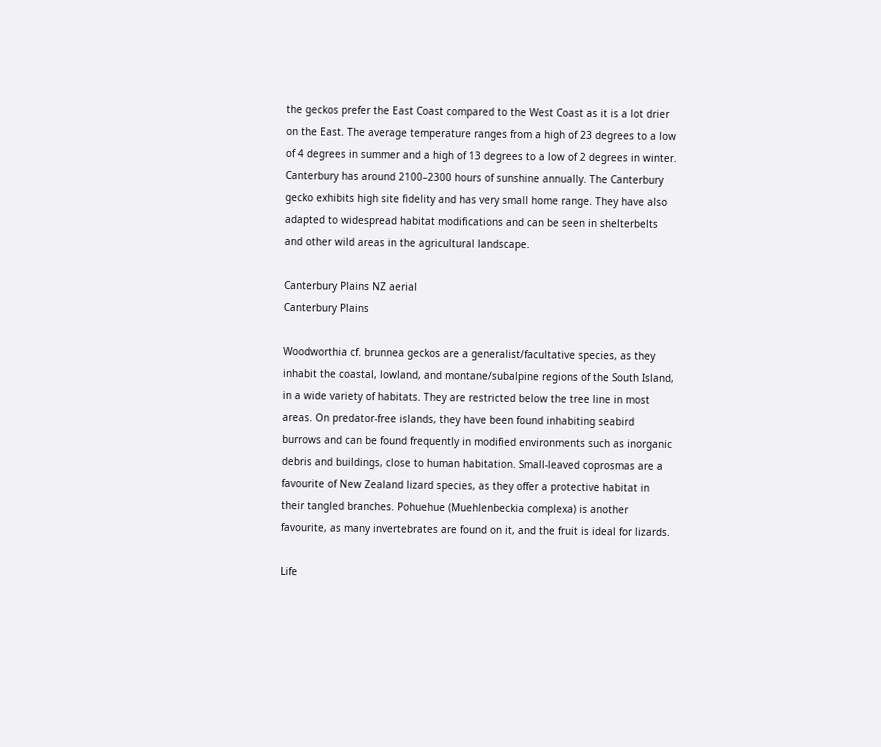the geckos prefer the East Coast compared to the West Coast as it is a lot drier on the East. The average temperature ranges from a high of 23 degrees to a low of 4 degrees in summer and a high of 13 degrees to a low of 2 degrees in winter. Canterbury has around 2100–2300 hours of sunshine annually. The Canterbury gecko exhibits high site fidelity and has very small home range. They have also adapted to widespread habitat modifications and can be seen in shelterbelts and other wild areas in the agricultural landscape.

Canterbury Plains NZ aerial
Canterbury Plains

Woodworthia cf. brunnea geckos are a generalist/facultative species, as they inhabit the coastal, lowland, and montane/subalpine regions of the South Island, in a wide variety of habitats. They are restricted below the tree line in most areas. On predator-free islands, they have been found inhabiting seabird burrows and can be found frequently in modified environments such as inorganic debris and buildings, close to human habitation. Small-leaved coprosmas are a favourite of New Zealand lizard species, as they offer a protective habitat in their tangled branches. Pohuehue (Muehlenbeckia complexa) is another favourite, as many invertebrates are found on it, and the fruit is ideal for lizards.

Life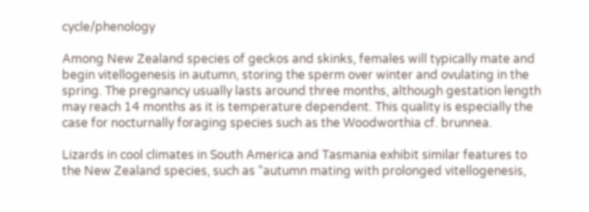cycle/phenology

Among New Zealand species of geckos and skinks, females will typically mate and begin vitellogenesis in autumn, storing the sperm over winter and ovulating in the spring. The pregnancy usually lasts around three months, although gestation length may reach 14 months as it is temperature dependent. This quality is especially the case for nocturnally foraging species such as the Woodworthia cf. brunnea.

Lizards in cool climates in South America and Tasmania exhibit similar features to the New Zealand species, such as “autumn mating with prolonged vitellogenesis,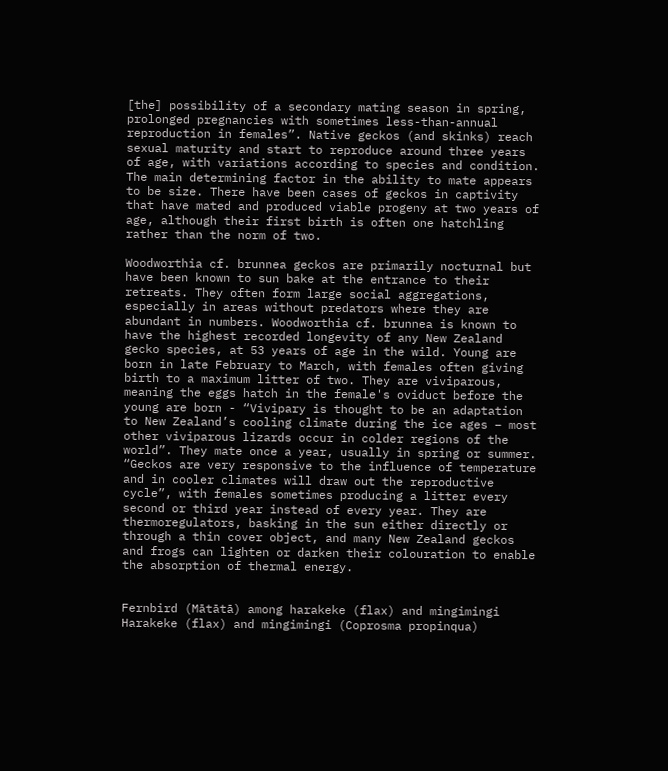[the] possibility of a secondary mating season in spring, prolonged pregnancies with sometimes less-than-annual reproduction in females”. Native geckos (and skinks) reach sexual maturity and start to reproduce around three years of age, with variations according to species and condition. The main determining factor in the ability to mate appears to be size. There have been cases of geckos in captivity that have mated and produced viable progeny at two years of age, although their first birth is often one hatchling rather than the norm of two.

Woodworthia cf. brunnea geckos are primarily nocturnal but have been known to sun bake at the entrance to their retreats. They often form large social aggregations, especially in areas without predators where they are abundant in numbers. Woodworthia cf. brunnea is known to have the highest recorded longevity of any New Zealand gecko species, at 53 years of age in the wild. Young are born in late February to March, with females often giving birth to a maximum litter of two. They are viviparous, meaning the eggs hatch in the female's oviduct before the young are born - “Vivipary is thought to be an adaptation to New Zealand’s cooling climate during the ice ages – most other viviparous lizards occur in colder regions of the world”. They mate once a year, usually in spring or summer. “Geckos are very responsive to the influence of temperature and in cooler climates will draw out the reproductive cycle”, with females sometimes producing a litter every second or third year instead of every year. They are thermoregulators, basking in the sun either directly or through a thin cover object, and many New Zealand geckos and frogs can lighten or darken their colouration to enable the absorption of thermal energy.


Fernbird (Mātātā) among harakeke (flax) and mingimingi
Harakeke (flax) and mingimingi (Coprosma propinqua)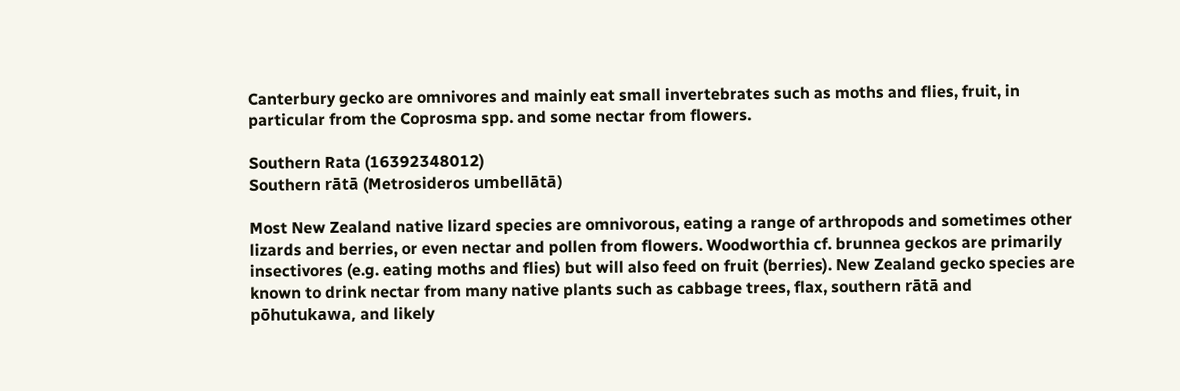Canterbury gecko are omnivores and mainly eat small invertebrates such as moths and flies, fruit, in particular from the Coprosma spp. and some nectar from flowers.

Southern Rata (16392348012)
Southern rātā (Metrosideros umbellātā)

Most New Zealand native lizard species are omnivorous, eating a range of arthropods and sometimes other lizards and berries, or even nectar and pollen from flowers. Woodworthia cf. brunnea geckos are primarily insectivores (e.g. eating moths and flies) but will also feed on fruit (berries). New Zealand gecko species are known to drink nectar from many native plants such as cabbage trees, flax, southern rātā and pōhutukawa, and likely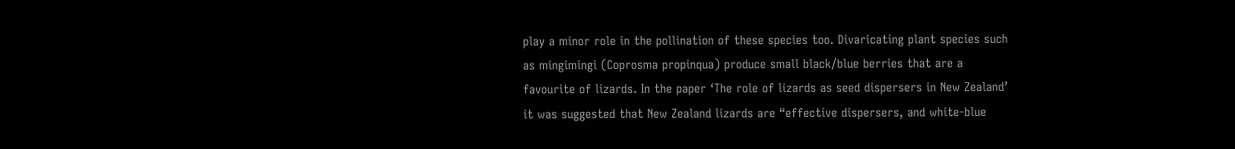play a minor role in the pollination of these species too. Divaricating plant species such as mingimingi (Coprosma propinqua) produce small black/blue berries that are a favourite of lizards. In the paper ‘The role of lizards as seed dispersers in New Zealand’ it was suggested that New Zealand lizards are “effective dispersers, and white-blue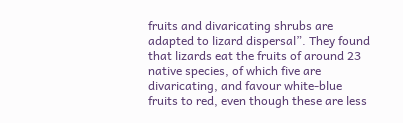fruits and divaricating shrubs are adapted to lizard dispersal”. They found that lizards eat the fruits of around 23 native species, of which five are divaricating, and favour white-blue fruits to red, even though these are less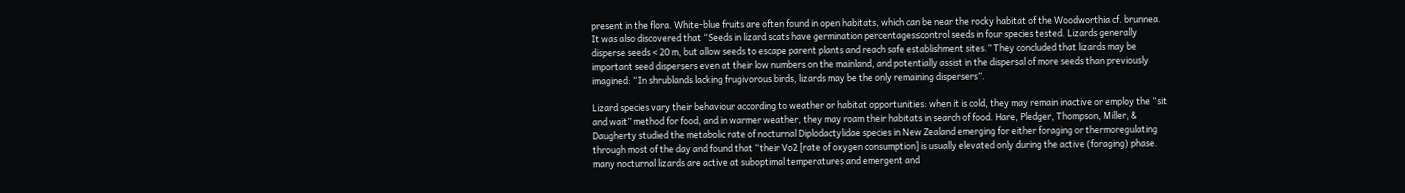present in the flora. White-blue fruits are often found in open habitats, which can be near the rocky habitat of the Woodworthia cf. brunnea. It was also discovered that “Seeds in lizard scats have germination percentages≤control seeds in four species tested. Lizards generally disperse seeds < 20 m, but allow seeds to escape parent plants and reach safe establishment sites.” They concluded that lizards may be important seed dispersers even at their low numbers on the mainland, and potentially assist in the dispersal of more seeds than previously imagined: “In shrublands lacking frugivorous birds, lizards may be the only remaining dispersers”.

Lizard species vary their behaviour according to weather or habitat opportunities: when it is cold, they may remain inactive or employ the “sit and wait” method for food, and in warmer weather, they may roam their habitats in search of food. Hare, Pledger, Thompson, Miller, & Daugherty studied the metabolic rate of nocturnal Diplodactylidae species in New Zealand emerging for either foraging or thermoregulating through most of the day and found that “their Vo2 [rate of oxygen consumption] is usually elevated only during the active (foraging) phase. many nocturnal lizards are active at suboptimal temperatures and emergent and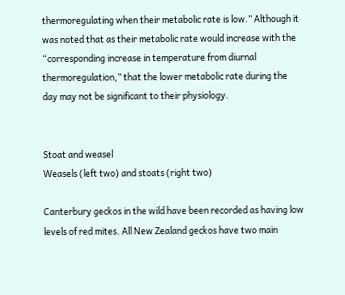thermoregulating when their metabolic rate is low.” Although it was noted that as their metabolic rate would increase with the “corresponding increase in temperature from diurnal thermoregulation,” that the lower metabolic rate during the day may not be significant to their physiology.


Stoat and weasel
Weasels (left two) and stoats (right two)

Canterbury geckos in the wild have been recorded as having low levels of red mites. All New Zealand geckos have two main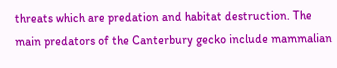threats which are predation and habitat destruction. The main predators of the Canterbury gecko include mammalian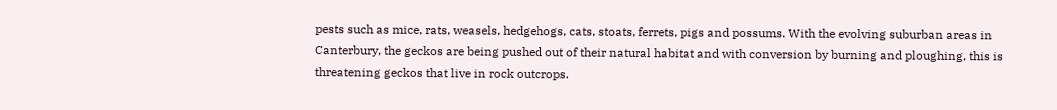pests such as mice, rats, weasels, hedgehogs, cats, stoats, ferrets, pigs and possums. With the evolving suburban areas in Canterbury, the geckos are being pushed out of their natural habitat and with conversion by burning and ploughing, this is threatening geckos that live in rock outcrops.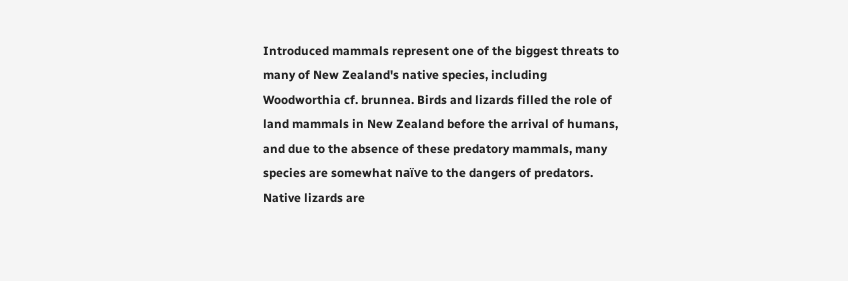Introduced mammals represent one of the biggest threats to many of New Zealand's native species, including Woodworthia cf. brunnea. Birds and lizards filled the role of land mammals in New Zealand before the arrival of humans, and due to the absence of these predatory mammals, many species are somewhat naïve to the dangers of predators. Native lizards are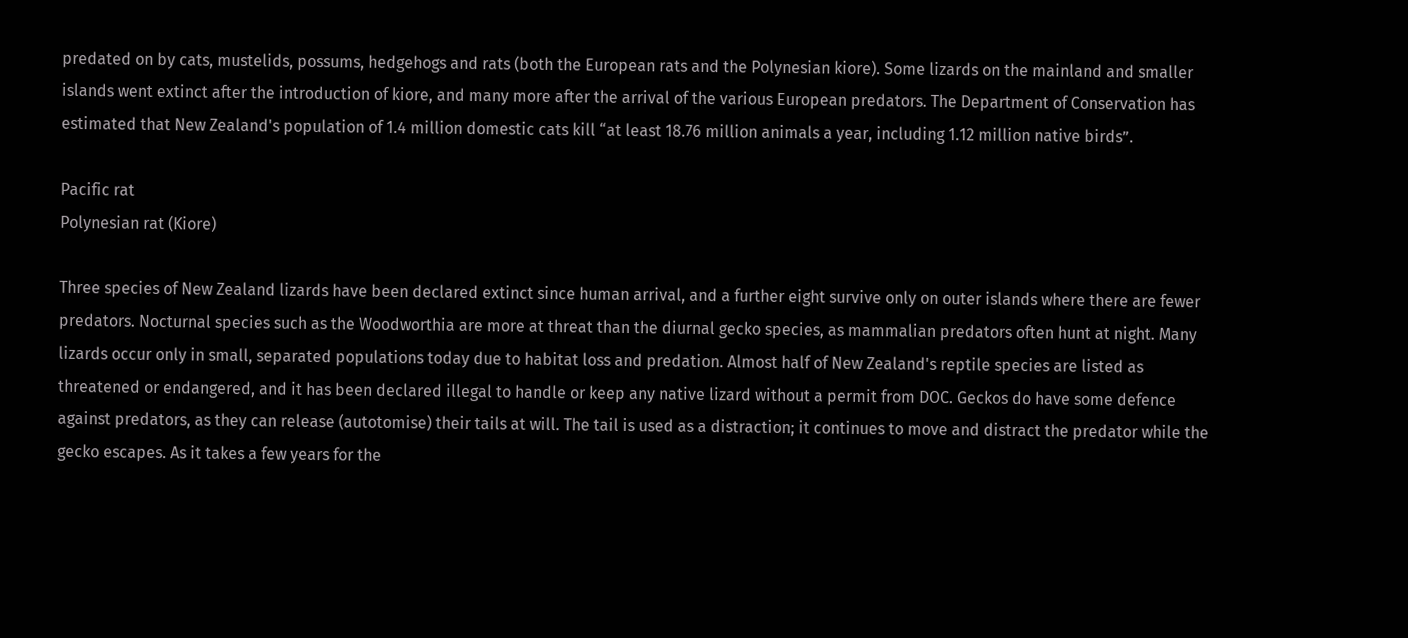predated on by cats, mustelids, possums, hedgehogs and rats (both the European rats and the Polynesian kiore). Some lizards on the mainland and smaller islands went extinct after the introduction of kiore, and many more after the arrival of the various European predators. The Department of Conservation has estimated that New Zealand's population of 1.4 million domestic cats kill “at least 18.76 million animals a year, including 1.12 million native birds”.

Pacific rat
Polynesian rat (Kiore)

Three species of New Zealand lizards have been declared extinct since human arrival, and a further eight survive only on outer islands where there are fewer predators. Nocturnal species such as the Woodworthia are more at threat than the diurnal gecko species, as mammalian predators often hunt at night. Many lizards occur only in small, separated populations today due to habitat loss and predation. Almost half of New Zealand's reptile species are listed as threatened or endangered, and it has been declared illegal to handle or keep any native lizard without a permit from DOC. Geckos do have some defence against predators, as they can release (autotomise) their tails at will. The tail is used as a distraction; it continues to move and distract the predator while the gecko escapes. As it takes a few years for the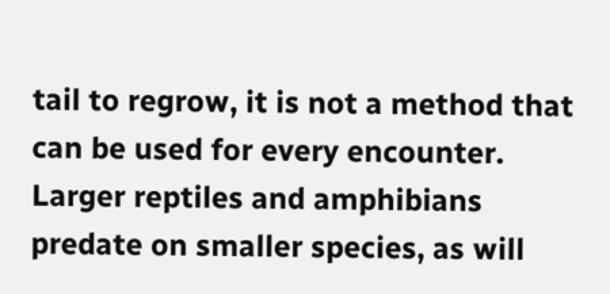tail to regrow, it is not a method that can be used for every encounter. Larger reptiles and amphibians predate on smaller species, as will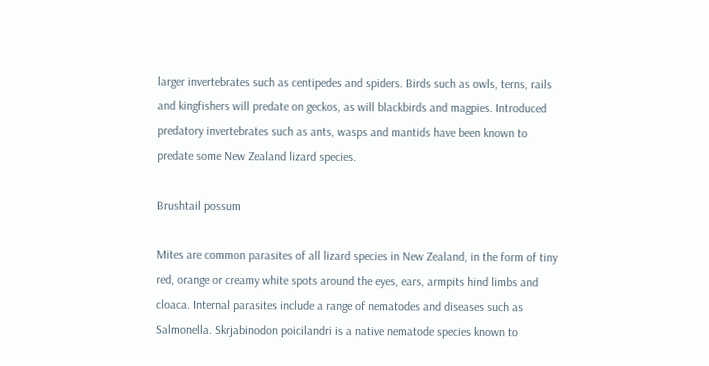larger invertebrates such as centipedes and spiders. Birds such as owls, terns, rails and kingfishers will predate on geckos, as will blackbirds and magpies. Introduced predatory invertebrates such as ants, wasps and mantids have been known to predate some New Zealand lizard species.

Brushtail possum

Mites are common parasites of all lizard species in New Zealand, in the form of tiny red, orange or creamy white spots around the eyes, ears, armpits hind limbs and cloaca. Internal parasites include a range of nematodes and diseases such as Salmonella. Skrjabinodon poicilandri is a native nematode species known to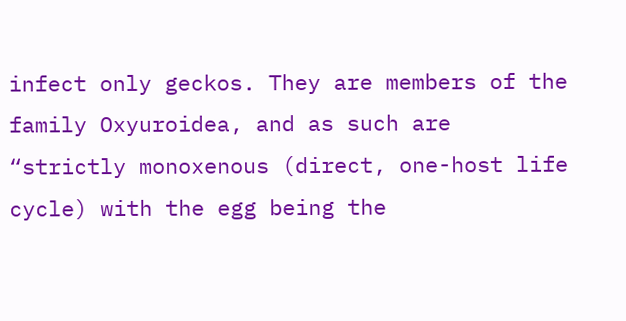infect only geckos. They are members of the family Oxyuroidea, and as such are “strictly monoxenous (direct, one-host life cycle) with the egg being the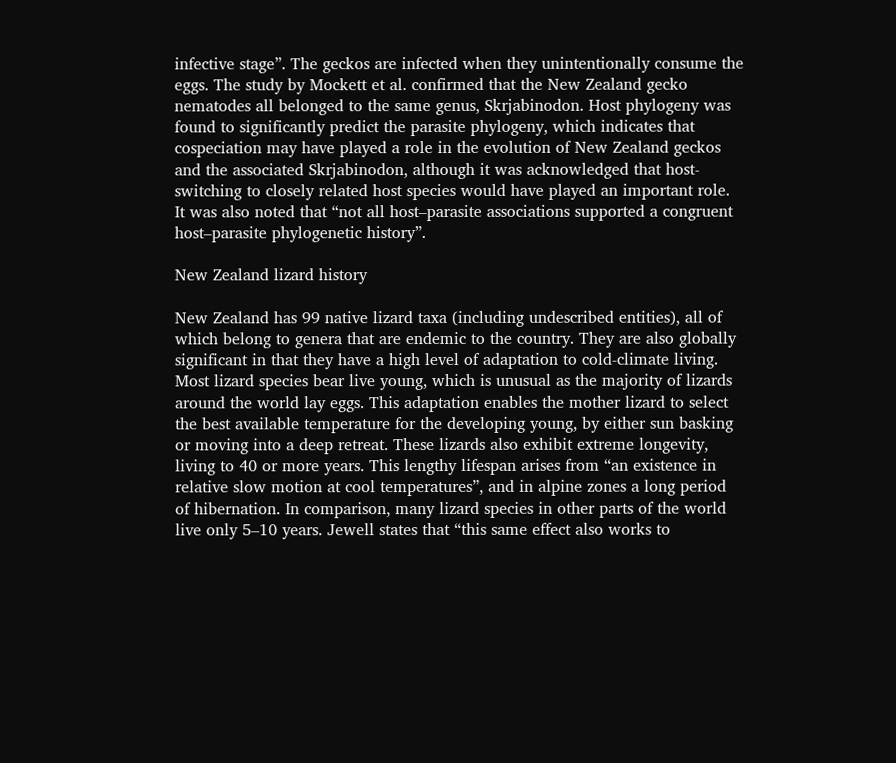infective stage”. The geckos are infected when they unintentionally consume the eggs. The study by Mockett et al. confirmed that the New Zealand gecko nematodes all belonged to the same genus, Skrjabinodon. Host phylogeny was found to significantly predict the parasite phylogeny, which indicates that cospeciation may have played a role in the evolution of New Zealand geckos and the associated Skrjabinodon, although it was acknowledged that host-switching to closely related host species would have played an important role. It was also noted that “not all host–parasite associations supported a congruent host–parasite phylogenetic history”.

New Zealand lizard history

New Zealand has 99 native lizard taxa (including undescribed entities), all of which belong to genera that are endemic to the country. They are also globally significant in that they have a high level of adaptation to cold-climate living. Most lizard species bear live young, which is unusual as the majority of lizards around the world lay eggs. This adaptation enables the mother lizard to select the best available temperature for the developing young, by either sun basking or moving into a deep retreat. These lizards also exhibit extreme longevity, living to 40 or more years. This lengthy lifespan arises from “an existence in relative slow motion at cool temperatures”, and in alpine zones a long period of hibernation. In comparison, many lizard species in other parts of the world live only 5–10 years. Jewell states that “this same effect also works to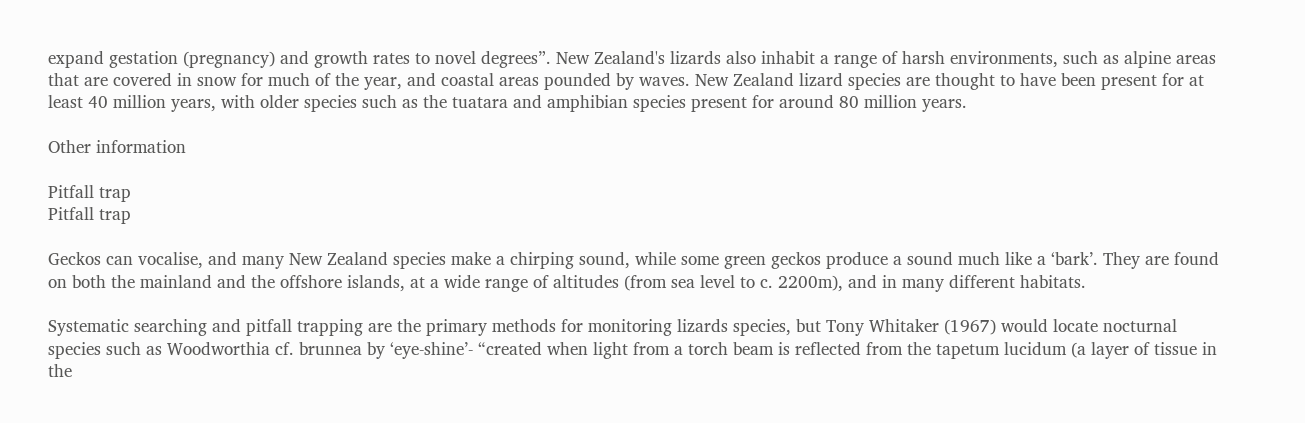expand gestation (pregnancy) and growth rates to novel degrees”. New Zealand's lizards also inhabit a range of harsh environments, such as alpine areas that are covered in snow for much of the year, and coastal areas pounded by waves. New Zealand lizard species are thought to have been present for at least 40 million years, with older species such as the tuatara and amphibian species present for around 80 million years.

Other information

Pitfall trap
Pitfall trap

Geckos can vocalise, and many New Zealand species make a chirping sound, while some green geckos produce a sound much like a ‘bark’. They are found on both the mainland and the offshore islands, at a wide range of altitudes (from sea level to c. 2200m), and in many different habitats.

Systematic searching and pitfall trapping are the primary methods for monitoring lizards species, but Tony Whitaker (1967) would locate nocturnal species such as Woodworthia cf. brunnea by ‘eye-shine’- “created when light from a torch beam is reflected from the tapetum lucidum (a layer of tissue in the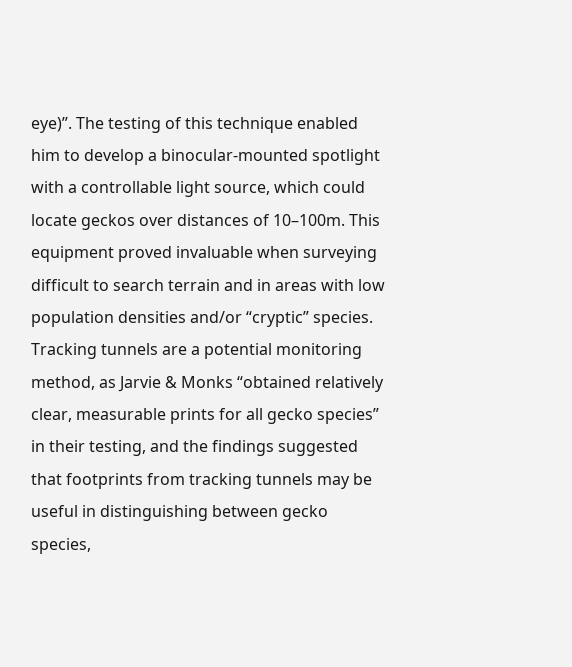eye)”. The testing of this technique enabled him to develop a binocular-mounted spotlight with a controllable light source, which could locate geckos over distances of 10–100m. This equipment proved invaluable when surveying difficult to search terrain and in areas with low population densities and/or “cryptic” species. Tracking tunnels are a potential monitoring method, as Jarvie & Monks “obtained relatively clear, measurable prints for all gecko species” in their testing, and the findings suggested that footprints from tracking tunnels may be useful in distinguishing between gecko species,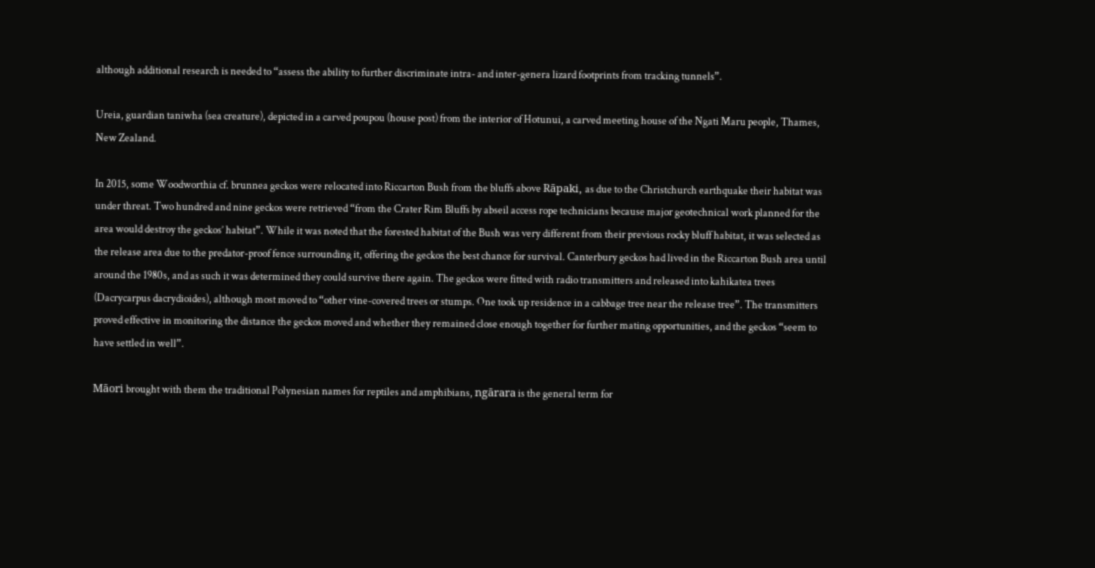although additional research is needed to “assess the ability to further discriminate intra- and inter-genera lizard footprints from tracking tunnels”.

Ureia, guardian taniwha (sea creature), depicted in a carved poupou (house post) from the interior of Hotunui, a carved meeting house of the Ngati Maru people, Thames, New Zealand.

In 2015, some Woodworthia cf. brunnea geckos were relocated into Riccarton Bush from the bluffs above Rāpaki, as due to the Christchurch earthquake their habitat was under threat. Two hundred and nine geckos were retrieved “from the Crater Rim Bluffs by abseil access rope technicians because major geotechnical work planned for the area would destroy the geckos’ habitat”. While it was noted that the forested habitat of the Bush was very different from their previous rocky bluff habitat, it was selected as the release area due to the predator-proof fence surrounding it, offering the geckos the best chance for survival. Canterbury geckos had lived in the Riccarton Bush area until around the 1980s, and as such it was determined they could survive there again. The geckos were fitted with radio transmitters and released into kahikatea trees (Dacrycarpus dacrydioides), although most moved to “other vine-covered trees or stumps. One took up residence in a cabbage tree near the release tree”. The transmitters proved effective in monitoring the distance the geckos moved and whether they remained close enough together for further mating opportunities, and the geckos “seem to have settled in well”.

Māori brought with them the traditional Polynesian names for reptiles and amphibians, ngārara is the general term for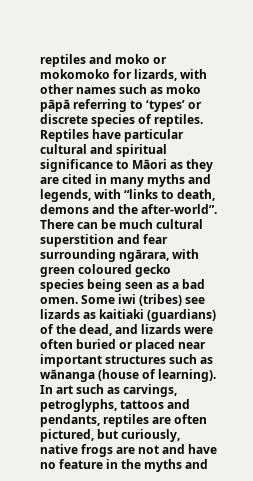reptiles and moko or mokomoko for lizards, with other names such as moko pāpā referring to ‘types’ or discrete species of reptiles. Reptiles have particular cultural and spiritual significance to Māori as they are cited in many myths and legends, with “links to death, demons and the after-world”. There can be much cultural superstition and fear surrounding ngārara, with green coloured gecko species being seen as a bad omen. Some iwi (tribes) see lizards as kaitiaki (guardians) of the dead, and lizards were often buried or placed near important structures such as wānanga (house of learning). In art such as carvings, petroglyphs, tattoos and pendants, reptiles are often pictured, but curiously, native frogs are not and have no feature in the myths and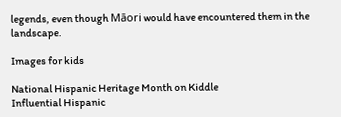legends, even though Māori would have encountered them in the landscape.

Images for kids

National Hispanic Heritage Month on Kiddle
Influential Hispanic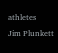athletes
Jim Plunkett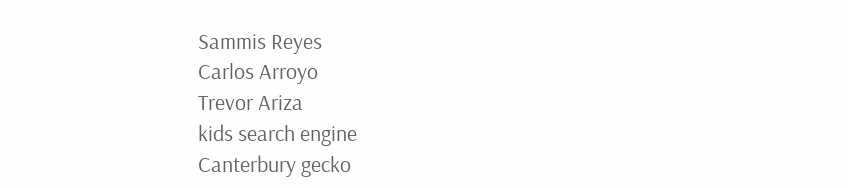Sammis Reyes
Carlos Arroyo
Trevor Ariza
kids search engine
Canterbury gecko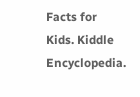Facts for Kids. Kiddle Encyclopedia.